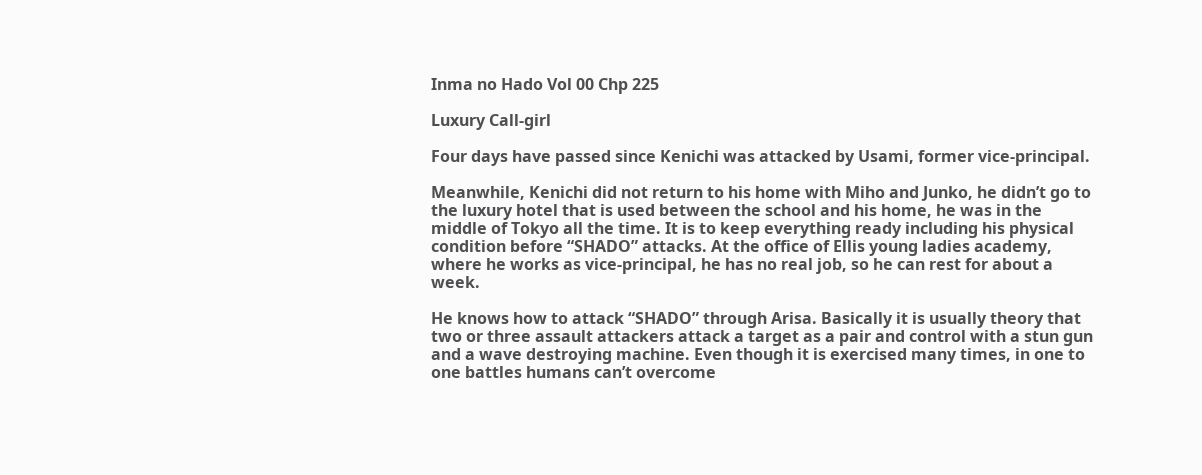Inma no Hado Vol 00 Chp 225

Luxury Call-girl

Four days have passed since Kenichi was attacked by Usami, former vice-principal.

Meanwhile, Kenichi did not return to his home with Miho and Junko, he didn’t go to the luxury hotel that is used between the school and his home, he was in the middle of Tokyo all the time. It is to keep everything ready including his physical condition before “SHADO” attacks. At the office of Ellis young ladies academy, where he works as vice-principal, he has no real job, so he can rest for about a week.

He knows how to attack “SHADO” through Arisa. Basically it is usually theory that two or three assault attackers attack a target as a pair and control with a stun gun and a wave destroying machine. Even though it is exercised many times, in one to one battles humans can’t overcome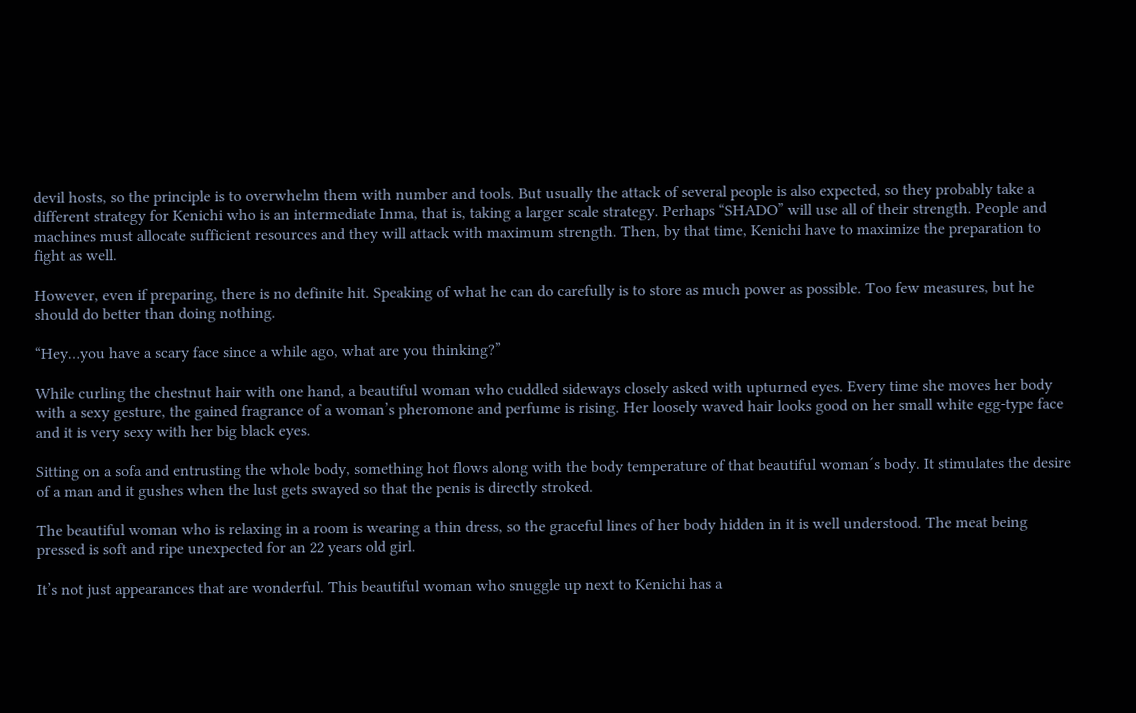devil hosts, so the principle is to overwhelm them with number and tools. But usually the attack of several people is also expected, so they probably take a different strategy for Kenichi who is an intermediate Inma, that is, taking a larger scale strategy. Perhaps “SHADO” will use all of their strength. People and machines must allocate sufficient resources and they will attack with maximum strength. Then, by that time, Kenichi have to maximize the preparation to fight as well.

However, even if preparing, there is no definite hit. Speaking of what he can do carefully is to store as much power as possible. Too few measures, but he should do better than doing nothing.

“Hey…you have a scary face since a while ago, what are you thinking?”

While curling the chestnut hair with one hand, a beautiful woman who cuddled sideways closely asked with upturned eyes. Every time she moves her body with a sexy gesture, the gained fragrance of a woman’s pheromone and perfume is rising. Her loosely waved hair looks good on her small white egg-type face and it is very sexy with her big black eyes.

Sitting on a sofa and entrusting the whole body, something hot flows along with the body temperature of that beautiful woman´s body. It stimulates the desire of a man and it gushes when the lust gets swayed so that the penis is directly stroked.

The beautiful woman who is relaxing in a room is wearing a thin dress, so the graceful lines of her body hidden in it is well understood. The meat being pressed is soft and ripe unexpected for an 22 years old girl.

It’s not just appearances that are wonderful. This beautiful woman who snuggle up next to Kenichi has a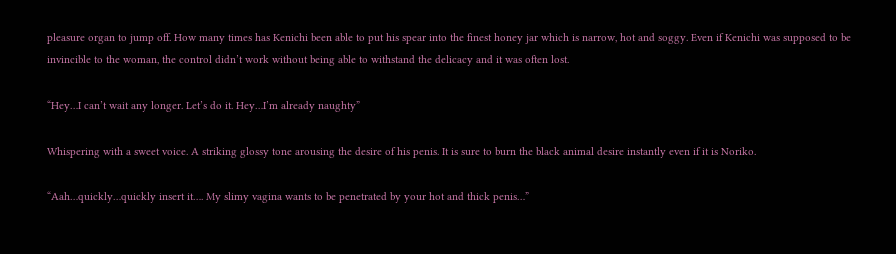pleasure organ to jump off. How many times has Kenichi been able to put his spear into the finest honey jar which is narrow, hot and soggy. Even if Kenichi was supposed to be invincible to the woman, the control didn’t work without being able to withstand the delicacy and it was often lost.

“Hey…I can’t wait any longer. Let’s do it. Hey…I’m already naughty”

Whispering with a sweet voice. A striking glossy tone arousing the desire of his penis. It is sure to burn the black animal desire instantly even if it is Noriko.

“Aah…quickly…quickly insert it…. My slimy vagina wants to be penetrated by your hot and thick penis…”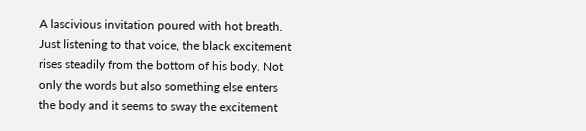A lascivious invitation poured with hot breath. Just listening to that voice, the black excitement rises steadily from the bottom of his body. Not only the words but also something else enters the body and it seems to sway the excitement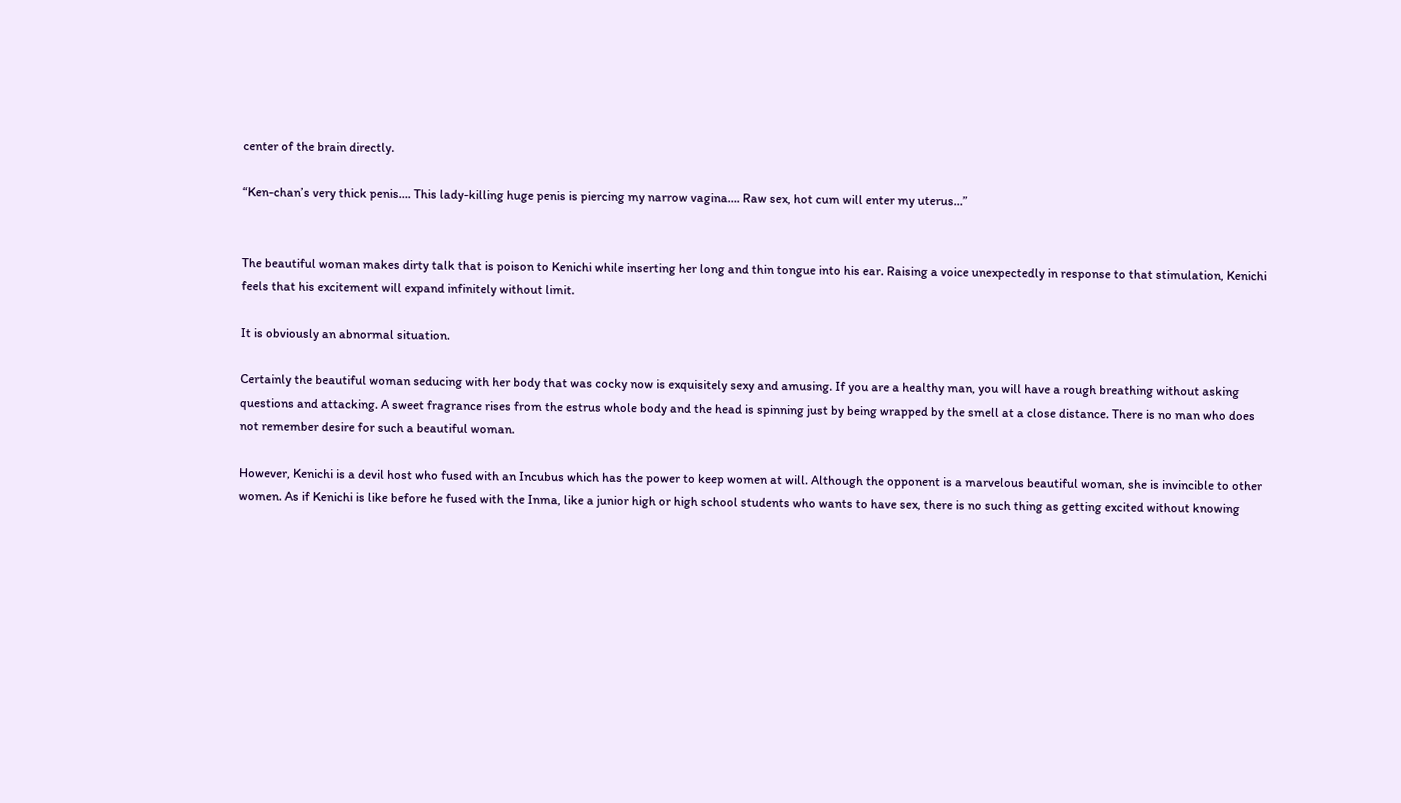center of the brain directly.

“Ken-chan’s very thick penis…. This lady-killing huge penis is piercing my narrow vagina…. Raw sex, hot cum will enter my uterus…”


The beautiful woman makes dirty talk that is poison to Kenichi while inserting her long and thin tongue into his ear. Raising a voice unexpectedly in response to that stimulation, Kenichi feels that his excitement will expand infinitely without limit.

It is obviously an abnormal situation.

Certainly the beautiful woman seducing with her body that was cocky now is exquisitely sexy and amusing. If you are a healthy man, you will have a rough breathing without asking questions and attacking. A sweet fragrance rises from the estrus whole body and the head is spinning just by being wrapped by the smell at a close distance. There is no man who does not remember desire for such a beautiful woman.

However, Kenichi is a devil host who fused with an Incubus which has the power to keep women at will. Although the opponent is a marvelous beautiful woman, she is invincible to other women. As if Kenichi is like before he fused with the Inma, like a junior high or high school students who wants to have sex, there is no such thing as getting excited without knowing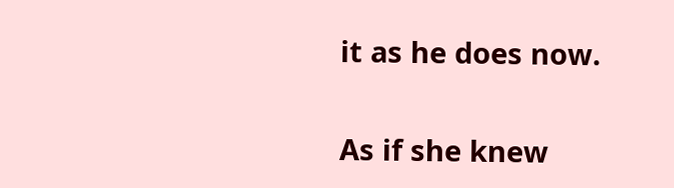it as he does now.

As if she knew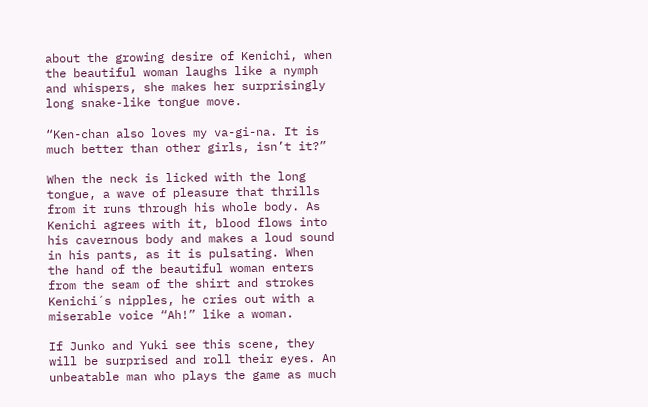about the growing desire of Kenichi, when the beautiful woman laughs like a nymph and whispers, she makes her surprisingly long snake-like tongue move.

“Ken-chan also loves my va-gi-na. It is much better than other girls, isn’t it?”

When the neck is licked with the long tongue, a wave of pleasure that thrills from it runs through his whole body. As Kenichi agrees with it, blood flows into his cavernous body and makes a loud sound in his pants, as it is pulsating. When the hand of the beautiful woman enters from the seam of the shirt and strokes Kenichi´s nipples, he cries out with a miserable voice “Ah!” like a woman.

If Junko and Yuki see this scene, they will be surprised and roll their eyes. An unbeatable man who plays the game as much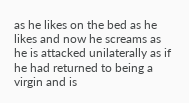as he likes on the bed as he likes and now he screams as he is attacked unilaterally as if he had returned to being a virgin and is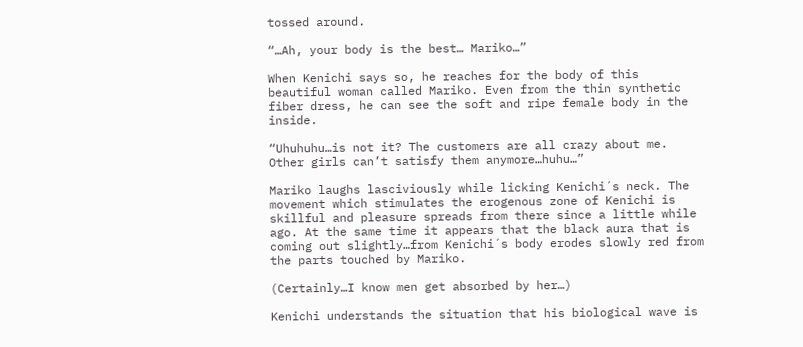tossed around.

“…Ah, your body is the best… Mariko…”

When Kenichi says so, he reaches for the body of this beautiful woman called Mariko. Even from the thin synthetic fiber dress, he can see the soft and ripe female body in the inside.

“Uhuhuhu…is not it? The customers are all crazy about me. Other girls can’t satisfy them anymore…huhu…”

Mariko laughs lasciviously while licking Kenichi´s neck. The movement which stimulates the erogenous zone of Kenichi is skillful and pleasure spreads from there since a little while ago. At the same time it appears that the black aura that is coming out slightly…from Kenichi´s body erodes slowly red from the parts touched by Mariko.

(Certainly…I know men get absorbed by her…)

Kenichi understands the situation that his biological wave is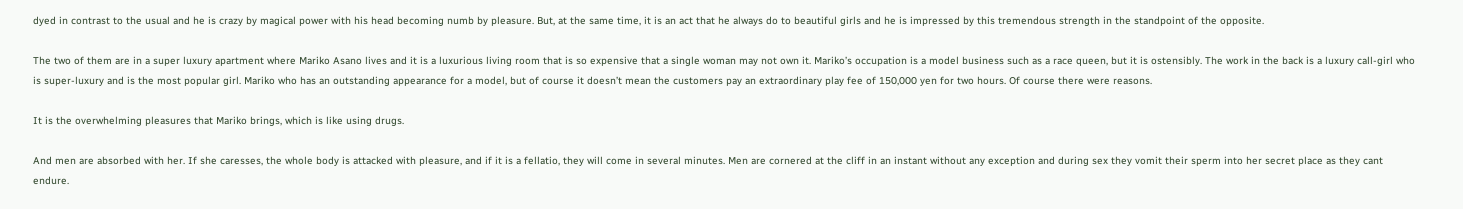dyed in contrast to the usual and he is crazy by magical power with his head becoming numb by pleasure. But, at the same time, it is an act that he always do to beautiful girls and he is impressed by this tremendous strength in the standpoint of the opposite.

The two of them are in a super luxury apartment where Mariko Asano lives and it is a luxurious living room that is so expensive that a single woman may not own it. Mariko’s occupation is a model business such as a race queen, but it is ostensibly. The work in the back is a luxury call-girl who is super-luxury and is the most popular girl. Mariko who has an outstanding appearance for a model, but of course it doesn’t mean the customers pay an extraordinary play fee of 150,000 yen for two hours. Of course there were reasons.

It is the overwhelming pleasures that Mariko brings, which is like using drugs.

And men are absorbed with her. If she caresses, the whole body is attacked with pleasure, and if it is a fellatio, they will come in several minutes. Men are cornered at the cliff in an instant without any exception and during sex they vomit their sperm into her secret place as they cant endure.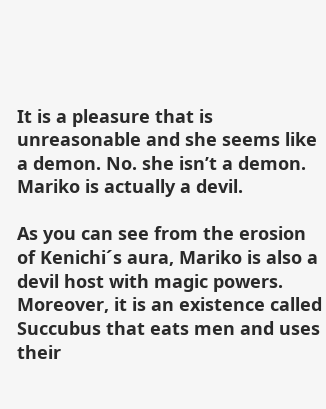It is a pleasure that is unreasonable and she seems like a demon. No. she isn’t a demon. Mariko is actually a devil.

As you can see from the erosion of Kenichi´s aura, Mariko is also a devil host with magic powers. Moreover, it is an existence called Succubus that eats men and uses their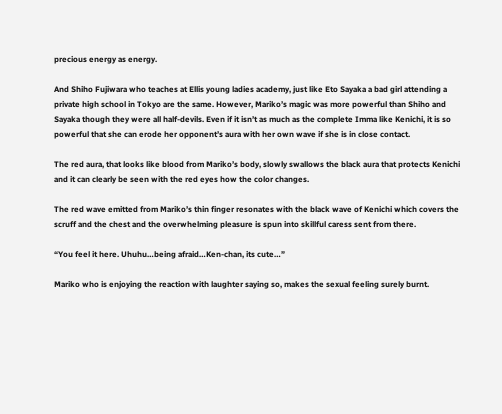precious energy as energy.

And Shiho Fujiwara who teaches at Ellis young ladies academy, just like Eto Sayaka a bad girl attending a private high school in Tokyo are the same. However, Mariko’s magic was more powerful than Shiho and Sayaka though they were all half-devils. Even if it isn’t as much as the complete Imma like Kenichi, it is so powerful that she can erode her opponent’s aura with her own wave if she is in close contact.

The red aura, that looks like blood from Mariko’s body, slowly swallows the black aura that protects Kenichi and it can clearly be seen with the red eyes how the color changes.

The red wave emitted from Mariko’s thin finger resonates with the black wave of Kenichi which covers the scruff and the chest and the overwhelming pleasure is spun into skillful caress sent from there.

“You feel it here. Uhuhu…being afraid…Ken-chan, its cute…”

Mariko who is enjoying the reaction with laughter saying so, makes the sexual feeling surely burnt.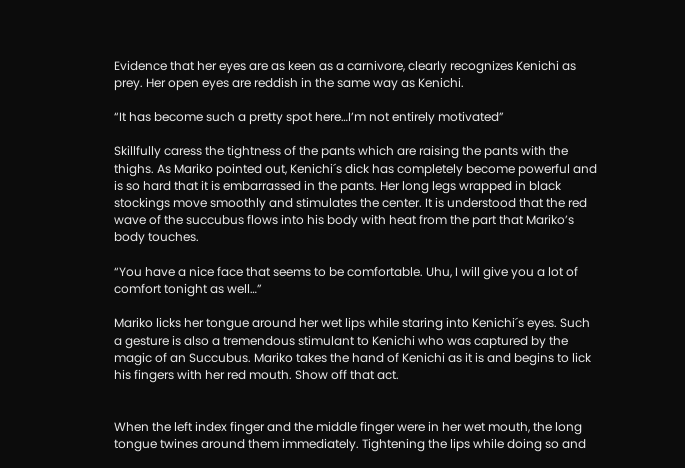Evidence that her eyes are as keen as a carnivore, clearly recognizes Kenichi as prey. Her open eyes are reddish in the same way as Kenichi.

“It has become such a pretty spot here…I’m not entirely motivated”

Skillfully caress the tightness of the pants which are raising the pants with the thighs. As Mariko pointed out, Kenichi´s dick has completely become powerful and is so hard that it is embarrassed in the pants. Her long legs wrapped in black stockings move smoothly and stimulates the center. It is understood that the red wave of the succubus flows into his body with heat from the part that Mariko’s body touches.

“You have a nice face that seems to be comfortable. Uhu, I will give you a lot of comfort tonight as well…”

Mariko licks her tongue around her wet lips while staring into Kenichi´s eyes. Such a gesture is also a tremendous stimulant to Kenichi who was captured by the magic of an Succubus. Mariko takes the hand of Kenichi as it is and begins to lick his fingers with her red mouth. Show off that act.


When the left index finger and the middle finger were in her wet mouth, the long tongue twines around them immediately. Tightening the lips while doing so and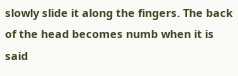slowly slide it along the fingers. The back of the head becomes numb when it is said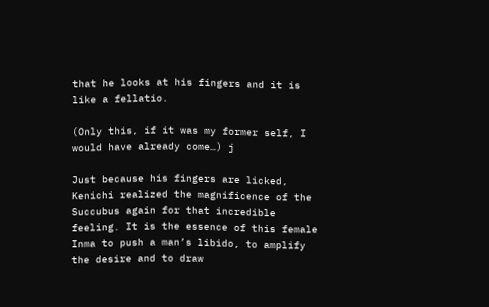that he looks at his fingers and it is like a fellatio.

(Only this, if it was my former self, I would have already come…) j

Just because his fingers are licked, Kenichi realized the magnificence of the Succubus again for that incredible feeling. It is the essence of this female Inma to push a man’s libido, to amplify the desire and to draw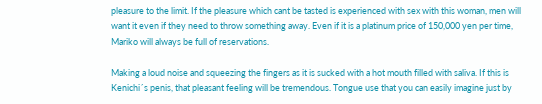pleasure to the limit. If the pleasure which cant be tasted is experienced with sex with this woman, men will want it even if they need to throw something away. Even if it is a platinum price of 150,000 yen per time, Mariko will always be full of reservations.

Making a loud noise and squeezing the fingers as it is sucked with a hot mouth filled with saliva. If this is Kenichi´s penis, that pleasant feeling will be tremendous. Tongue use that you can easily imagine just by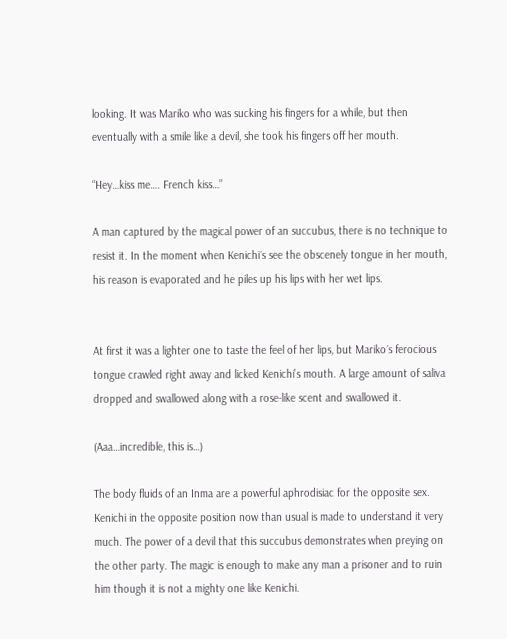looking. It was Mariko who was sucking his fingers for a while, but then eventually with a smile like a devil, she took his fingers off her mouth.

“Hey…kiss me…. French kiss…”

A man captured by the magical power of an succubus, there is no technique to resist it. In the moment when Kenichi´s see the obscenely tongue in her mouth, his reason is evaporated and he piles up his lips with her wet lips.


At first it was a lighter one to taste the feel of her lips, but Mariko´s ferocious tongue crawled right away and licked Kenichi’s mouth. A large amount of saliva dropped and swallowed along with a rose-like scent and swallowed it.

(Aaa…incredible, this is…)

The body fluids of an Inma are a powerful aphrodisiac for the opposite sex. Kenichi in the opposite position now than usual is made to understand it very much. The power of a devil that this succubus demonstrates when preying on the other party. The magic is enough to make any man a prisoner and to ruin him though it is not a mighty one like Kenichi.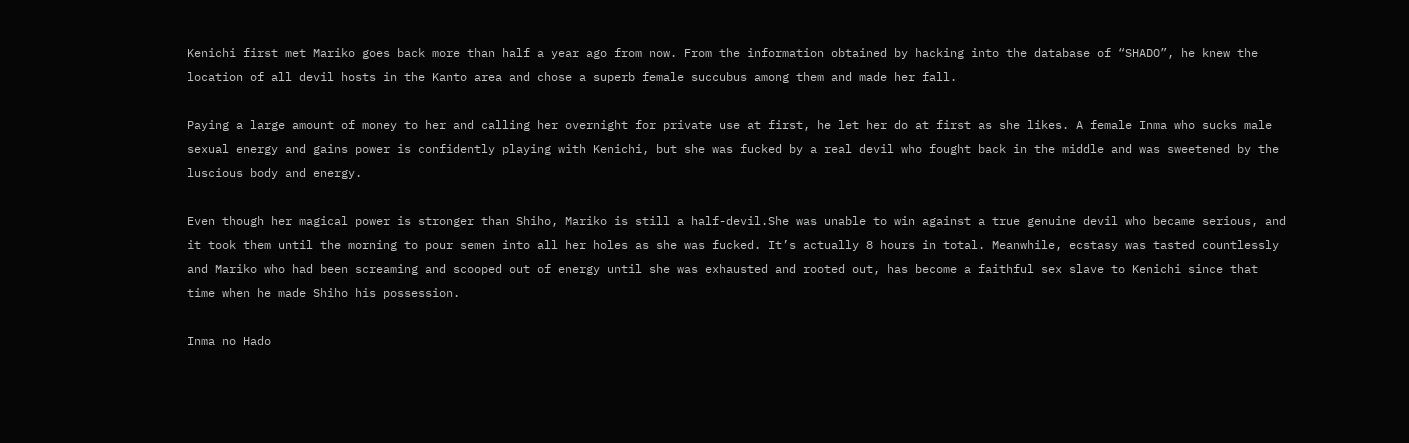Kenichi first met Mariko goes back more than half a year ago from now. From the information obtained by hacking into the database of “SHADO”, he knew the location of all devil hosts in the Kanto area and chose a superb female succubus among them and made her fall.

Paying a large amount of money to her and calling her overnight for private use at first, he let her do at first as she likes. A female Inma who sucks male sexual energy and gains power is confidently playing with Kenichi, but she was fucked by a real devil who fought back in the middle and was sweetened by the luscious body and energy.

Even though her magical power is stronger than Shiho, Mariko is still a half-devil.She was unable to win against a true genuine devil who became serious, and it took them until the morning to pour semen into all her holes as she was fucked. It’s actually 8 hours in total. Meanwhile, ecstasy was tasted countlessly and Mariko who had been screaming and scooped out of energy until she was exhausted and rooted out, has become a faithful sex slave to Kenichi since that time when he made Shiho his possession.

Inma no Hado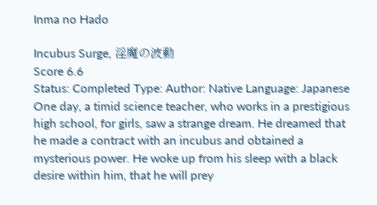Inma no Hado

Incubus Surge, 淫魔の波動
Score 6.6
Status: Completed Type: Author: Native Language: Japanese
One day, a timid science teacher, who works in a prestigious high school, for girls, saw a strange dream. He dreamed that he made a contract with an incubus and obtained a mysterious power. He woke up from his sleep with a black desire within him, that he will prey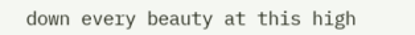down every beauty at this high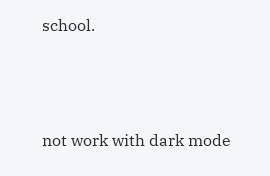school.



not work with dark mode